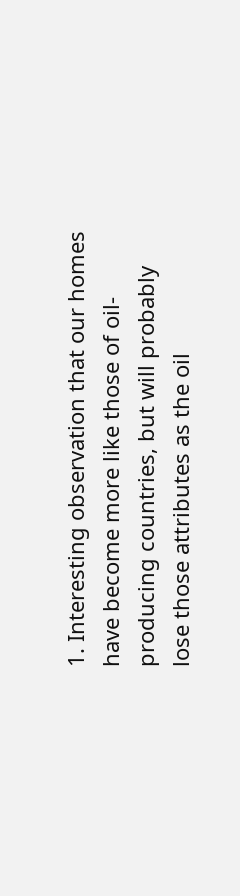1. Interesting observation that our homes have become more like those of oil-producing countries, but will probably lose those attributes as the oil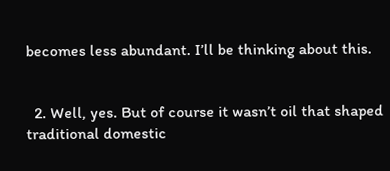becomes less abundant. I’ll be thinking about this.


  2. Well, yes. But of course it wasn’t oil that shaped traditional domestic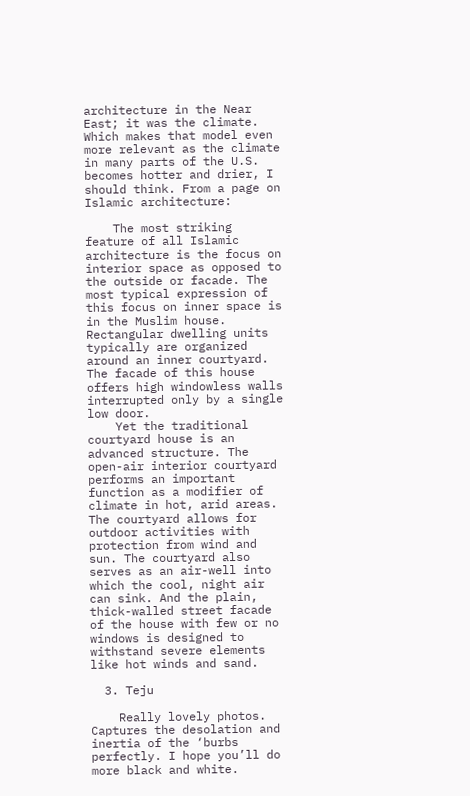architecture in the Near East; it was the climate. Which makes that model even more relevant as the climate in many parts of the U.S. becomes hotter and drier, I should think. From a page on Islamic architecture:

    The most striking feature of all Islamic architecture is the focus on interior space as opposed to the outside or facade. The most typical expression of this focus on inner space is in the Muslim house. Rectangular dwelling units typically are organized around an inner courtyard. The facade of this house offers high windowless walls interrupted only by a single low door.
    Yet the traditional courtyard house is an advanced structure. The open-air interior courtyard performs an important function as a modifier of climate in hot, arid areas. The courtyard allows for outdoor activities with protection from wind and sun. The courtyard also serves as an air-well into which the cool, night air can sink. And the plain, thick-walled street facade of the house with few or no windows is designed to withstand severe elements like hot winds and sand.

  3. Teju

    Really lovely photos. Captures the desolation and inertia of the ‘burbs perfectly. I hope you’ll do more black and white.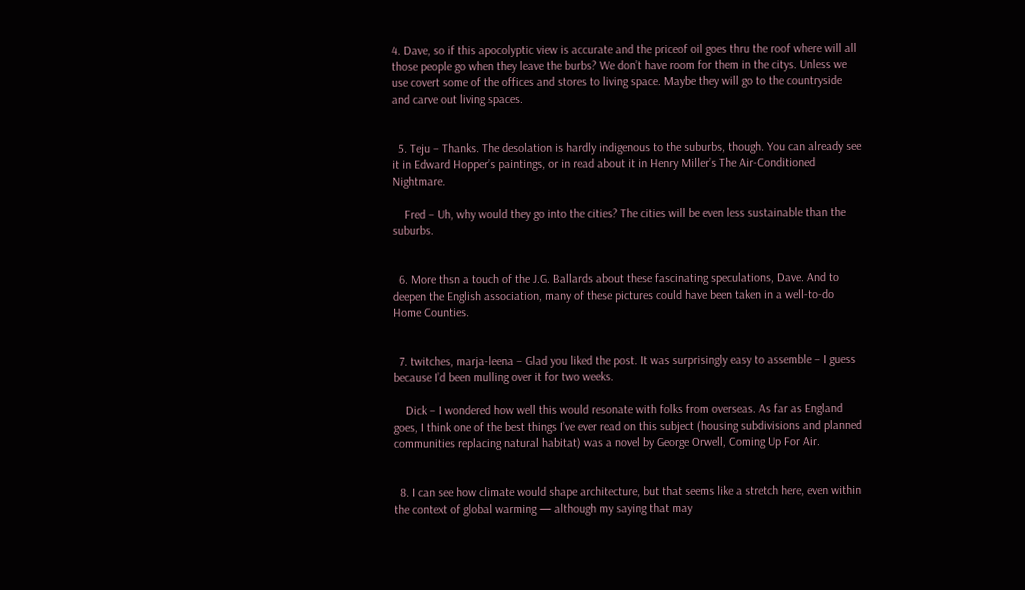4. Dave, so if this apocolyptic view is accurate and the priceof oil goes thru the roof where will all those people go when they leave the burbs? We don’t have room for them in the citys. Unless we use covert some of the offices and stores to living space. Maybe they will go to the countryside and carve out living spaces.


  5. Teju – Thanks. The desolation is hardly indigenous to the suburbs, though. You can already see it in Edward Hopper’s paintings, or in read about it in Henry Miller’s The Air-Conditioned Nightmare.

    Fred – Uh, why would they go into the cities? The cities will be even less sustainable than the suburbs.


  6. More thsn a touch of the J.G. Ballards about these fascinating speculations, Dave. And to deepen the English association, many of these pictures could have been taken in a well-to-do Home Counties.


  7. twitches, marja-leena – Glad you liked the post. It was surprisingly easy to assemble – I guess because I’d been mulling over it for two weeks.

    Dick – I wondered how well this would resonate with folks from overseas. As far as England goes, I think one of the best things I’ve ever read on this subject (housing subdivisions and planned communities replacing natural habitat) was a novel by George Orwell, Coming Up For Air.


  8. I can see how climate would shape architecture, but that seems like a stretch here, even within the context of global warming — although my saying that may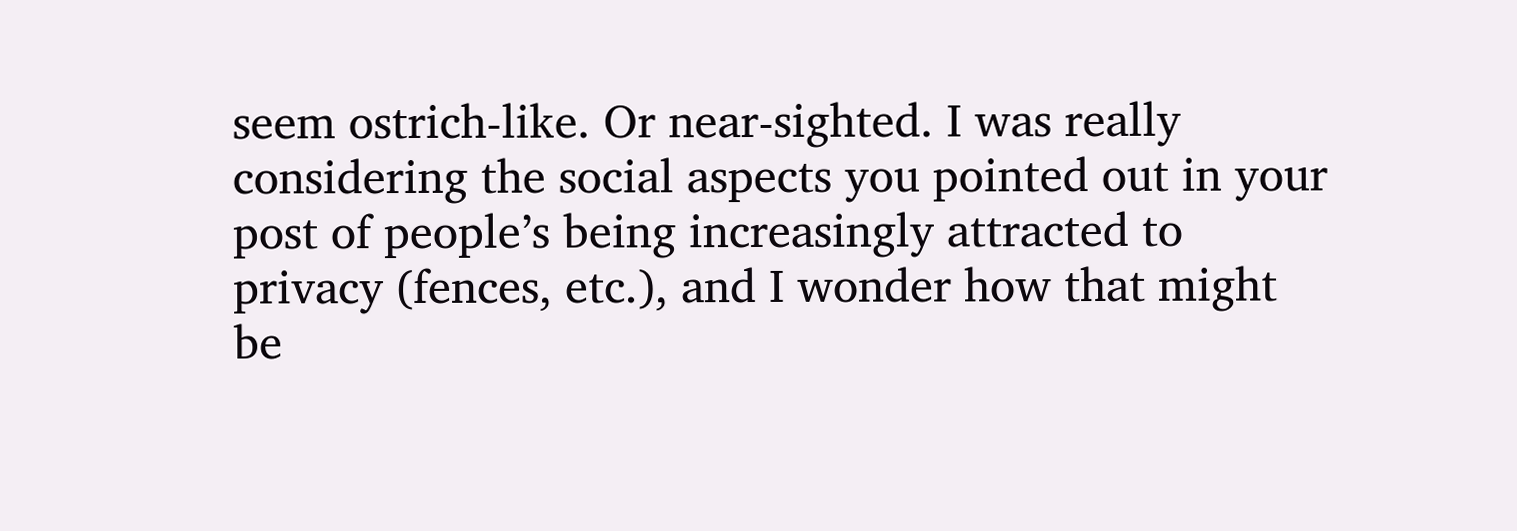seem ostrich-like. Or near-sighted. I was really considering the social aspects you pointed out in your post of people’s being increasingly attracted to privacy (fences, etc.), and I wonder how that might be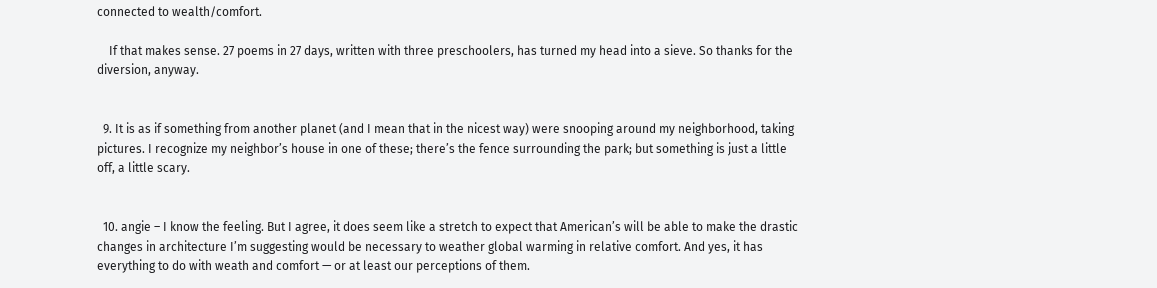connected to wealth/comfort.

    If that makes sense. 27 poems in 27 days, written with three preschoolers, has turned my head into a sieve. So thanks for the diversion, anyway.


  9. It is as if something from another planet (and I mean that in the nicest way) were snooping around my neighborhood, taking pictures. I recognize my neighbor’s house in one of these; there’s the fence surrounding the park; but something is just a little off, a little scary.


  10. angie – I know the feeling. But I agree, it does seem like a stretch to expect that American’s will be able to make the drastic changes in architecture I’m suggesting would be necessary to weather global warming in relative comfort. And yes, it has everything to do with weath and comfort — or at least our perceptions of them.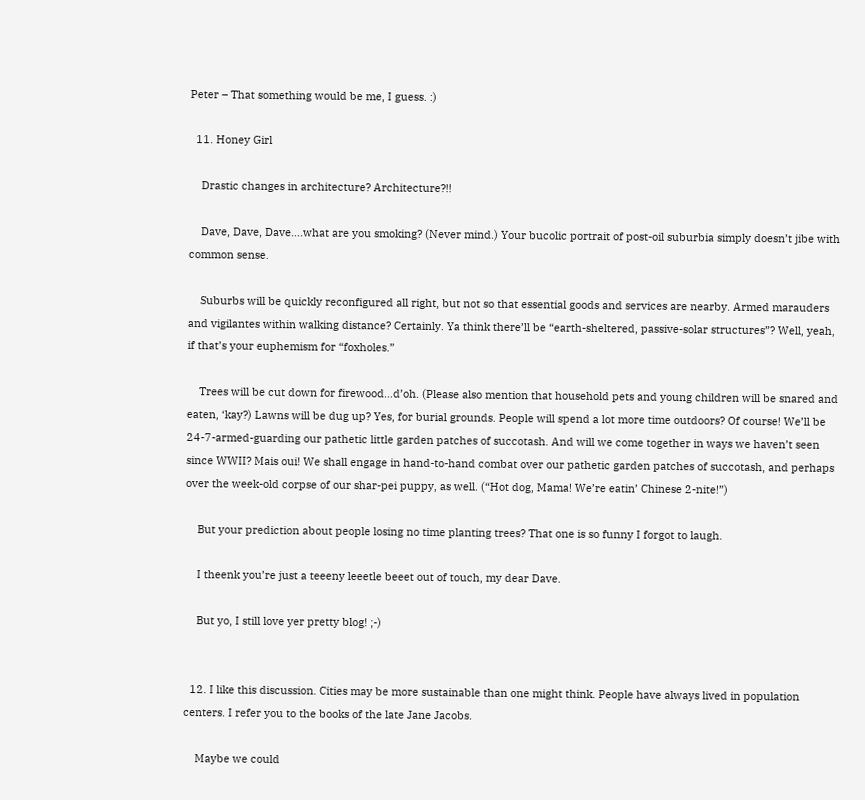Peter – That something would be me, I guess. :)

  11. Honey Girl

    Drastic changes in architecture? Architecture?!!

    Dave, Dave, Dave….what are you smoking? (Never mind.) Your bucolic portrait of post-oil suburbia simply doesn’t jibe with common sense.

    Suburbs will be quickly reconfigured all right, but not so that essential goods and services are nearby. Armed marauders and vigilantes within walking distance? Certainly. Ya think there’ll be “earth-sheltered, passive-solar structures”? Well, yeah, if that’s your euphemism for “foxholes.”

    Trees will be cut down for firewood…d’oh. (Please also mention that household pets and young children will be snared and eaten, ‘kay?) Lawns will be dug up? Yes, for burial grounds. People will spend a lot more time outdoors? Of course! We’ll be 24-7-armed-guarding our pathetic little garden patches of succotash. And will we come together in ways we haven’t seen since WWII? Mais oui! We shall engage in hand-to-hand combat over our pathetic garden patches of succotash, and perhaps over the week-old corpse of our shar-pei puppy, as well. (“Hot dog, Mama! We’re eatin’ Chinese 2-nite!”)

    But your prediction about people losing no time planting trees? That one is so funny I forgot to laugh.

    I theenk you’re just a teeeny leeetle beeet out of touch, my dear Dave.

    But yo, I still love yer pretty blog! ;-)


  12. I like this discussion. Cities may be more sustainable than one might think. People have always lived in population centers. I refer you to the books of the late Jane Jacobs.

    Maybe we could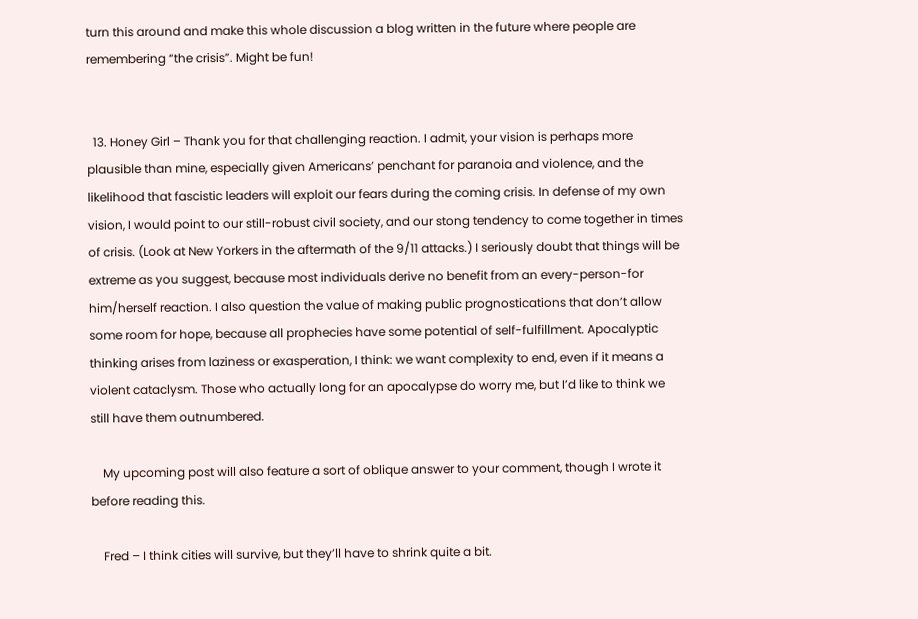turn this around and make this whole discussion a blog written in the future where people are remembering “the crisis”. Might be fun!


  13. Honey Girl – Thank you for that challenging reaction. I admit, your vision is perhaps more plausible than mine, especially given Americans’ penchant for paranoia and violence, and the likelihood that fascistic leaders will exploit our fears during the coming crisis. In defense of my own vision, I would point to our still-robust civil society, and our stong tendency to come together in times of crisis. (Look at New Yorkers in the aftermath of the 9/11 attacks.) I seriously doubt that things will be extreme as you suggest, because most individuals derive no benefit from an every-person-for him/herself reaction. I also question the value of making public prognostications that don’t allow some room for hope, because all prophecies have some potential of self-fulfillment. Apocalyptic thinking arises from laziness or exasperation, I think: we want complexity to end, even if it means a violent cataclysm. Those who actually long for an apocalypse do worry me, but I’d like to think we still have them outnumbered.

    My upcoming post will also feature a sort of oblique answer to your comment, though I wrote it before reading this.

    Fred – I think cities will survive, but they’ll have to shrink quite a bit.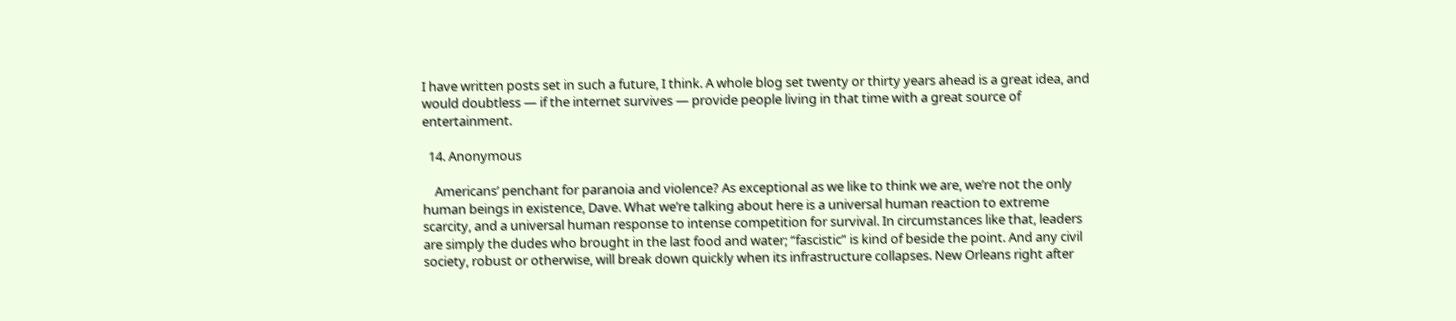I have written posts set in such a future, I think. A whole blog set twenty or thirty years ahead is a great idea, and would doubtless — if the internet survives — provide people living in that time with a great source of entertainment.

  14. Anonymous

    Americans’ penchant for paranoia and violence? As exceptional as we like to think we are, we’re not the only human beings in existence, Dave. What we’re talking about here is a universal human reaction to extreme scarcity, and a universal human response to intense competition for survival. In circumstances like that, leaders are simply the dudes who brought in the last food and water; “fascistic” is kind of beside the point. And any civil society, robust or otherwise, will break down quickly when its infrastructure collapses. New Orleans right after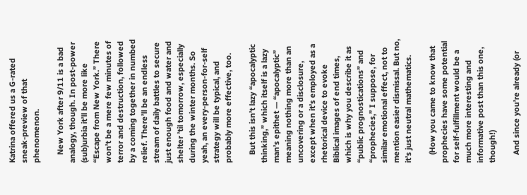Katrina offered us a G-rated sneak-preview of that phenomenon.

    New York after 9/11 is a bad analogy, though. In post-power (sub)urbia it’ll be more like “Escape from New York.” There won’t be a mere few minutes of terror and destruction, followed by a coming together in numbed relief. There’ll be an endless stream of daily battles to secure just enough food and water and shelter ’til tomorrow, especially during the winter months. So yeah, an every-person-for-self strategy will be typical, and probably more effective, too.

    But this isn’t lazy “apocalyptic thinking,” which itself is a lazy man’s epithet — “apocalyptic” meaning nothing more than an uncovering or a disclosure, except when it’s employed as a rhetorical device to evoke Biblical images of end times, which is why you describe it as “public prognostications” and “prophecies,” I suppose, for similar emotional effect, not to mention easier dismissal. But no, it’s just neutral mathematics.

    (How you came to know that prophecies have some potential for self-fulfillment would be a much more interesting and informative post than this one, though!)

    And since you’re already (or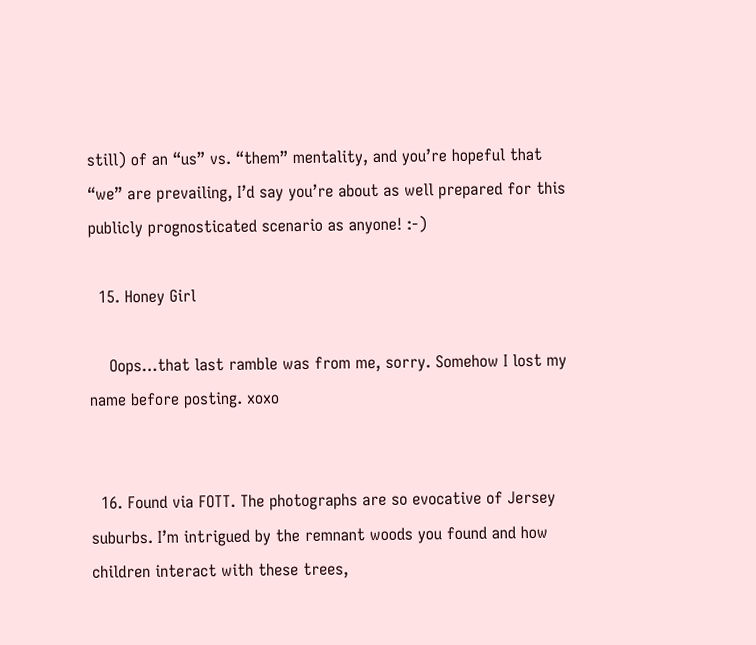still) of an “us” vs. “them” mentality, and you’re hopeful that “we” are prevailing, I’d say you’re about as well prepared for this publicly prognosticated scenario as anyone! :-)

  15. Honey Girl

    Oops…that last ramble was from me, sorry. Somehow I lost my name before posting. xoxo


  16. Found via FOTT. The photographs are so evocative of Jersey suburbs. I’m intrigued by the remnant woods you found and how children interact with these trees,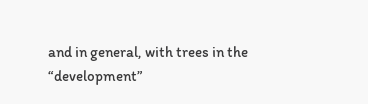and in general, with trees in the “development”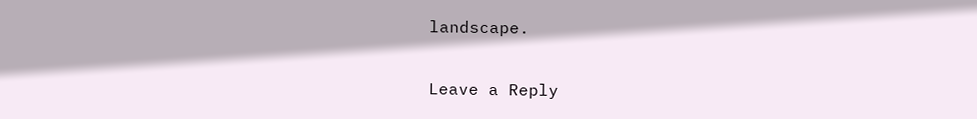landscape.


Leave a Reply